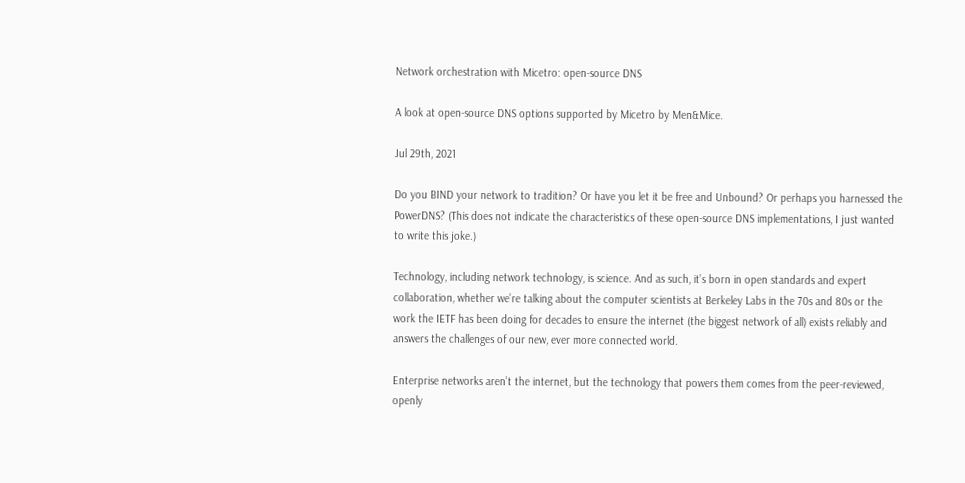Network orchestration with Micetro: open-source DNS

A look at open-source DNS options supported by Micetro by Men&Mice.

Jul 29th, 2021

Do you BIND your network to tradition? Or have you let it be free and Unbound? Or perhaps you harnessed the PowerDNS? (This does not indicate the characteristics of these open-source DNS implementations, I just wanted to write this joke.)

Technology, including network technology, is science. And as such, it’s born in open standards and expert collaboration, whether we’re talking about the computer scientists at Berkeley Labs in the 70s and 80s or the work the IETF has been doing for decades to ensure the internet (the biggest network of all) exists reliably and answers the challenges of our new, ever more connected world.

Enterprise networks aren’t the internet, but the technology that powers them comes from the peer-reviewed, openly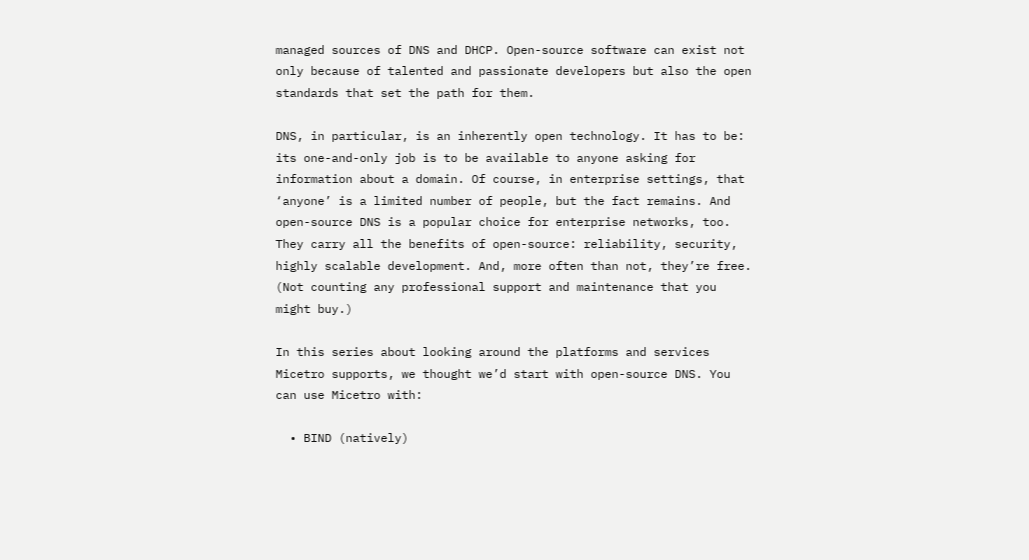managed sources of DNS and DHCP. Open-source software can exist not only because of talented and passionate developers but also the open standards that set the path for them.

DNS, in particular, is an inherently open technology. It has to be: its one-and-only job is to be available to anyone asking for information about a domain. Of course, in enterprise settings, that ‘anyone’ is a limited number of people, but the fact remains. And open-source DNS is a popular choice for enterprise networks, too. They carry all the benefits of open-source: reliability, security, highly scalable development. And, more often than not, they’re free. (Not counting any professional support and maintenance that you might buy.)

In this series about looking around the platforms and services Micetro supports, we thought we’d start with open-source DNS. You can use Micetro with:

  • BIND (natively)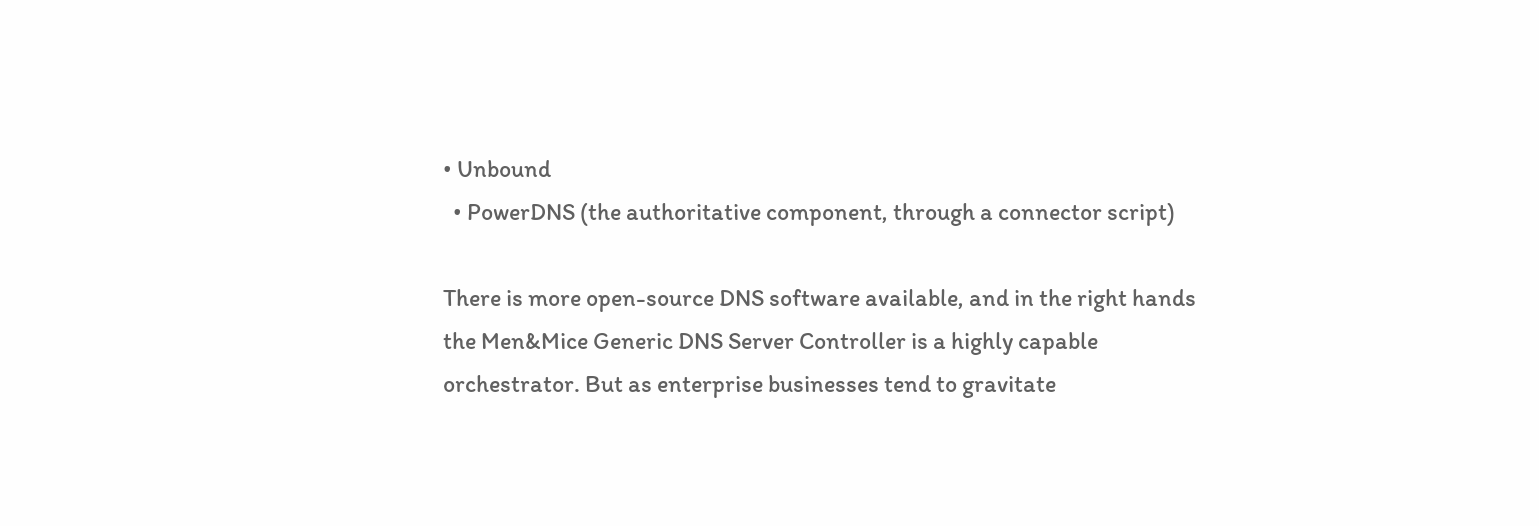• Unbound
  • PowerDNS (the authoritative component, through a connector script)

There is more open-source DNS software available, and in the right hands the Men&Mice Generic DNS Server Controller is a highly capable orchestrator. But as enterprise businesses tend to gravitate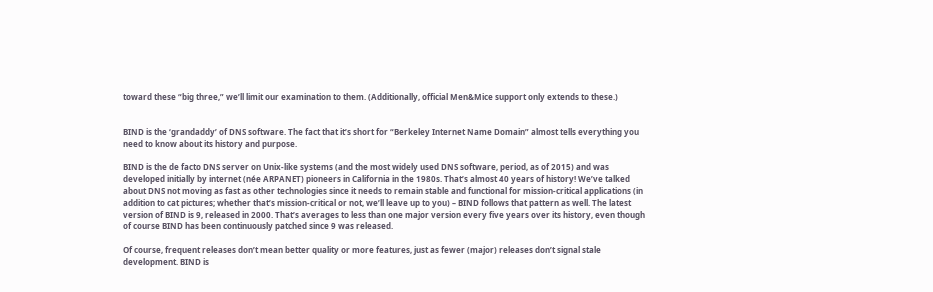toward these “big three,” we’ll limit our examination to them. (Additionally, official Men&Mice support only extends to these.)


BIND is the ‘grandaddy’ of DNS software. The fact that it’s short for “Berkeley Internet Name Domain” almost tells everything you need to know about its history and purpose.

BIND is the de facto DNS server on Unix-like systems (and the most widely used DNS software, period, as of 2015) and was developed initially by internet (née ARPANET) pioneers in California in the 1980s. That’s almost 40 years of history! We’ve talked about DNS not moving as fast as other technologies since it needs to remain stable and functional for mission-critical applications (in addition to cat pictures; whether that’s mission-critical or not, we’ll leave up to you) – BIND follows that pattern as well. The latest version of BIND is 9, released in 2000. That’s averages to less than one major version every five years over its history, even though of course BIND has been continuously patched since 9 was released.

Of course, frequent releases don’t mean better quality or more features, just as fewer (major) releases don’t signal stale development. BIND is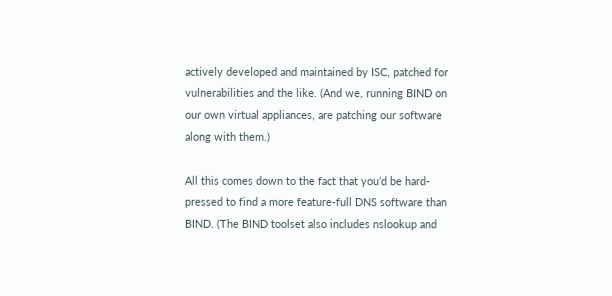actively developed and maintained by ISC, patched for vulnerabilities and the like. (And we, running BIND on our own virtual appliances, are patching our software along with them.)

All this comes down to the fact that you’d be hard-pressed to find a more feature-full DNS software than BIND. (The BIND toolset also includes nslookup and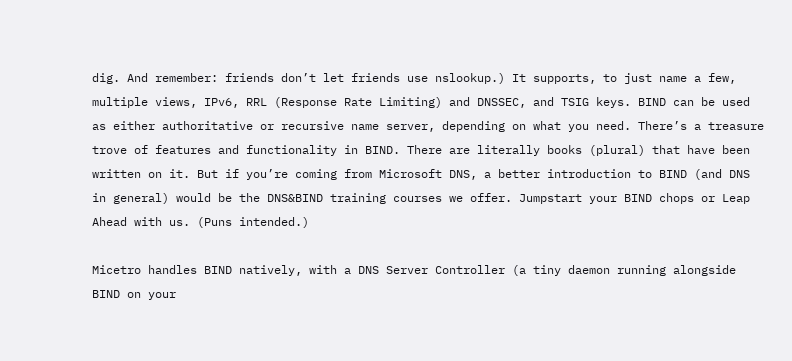dig. And remember: friends don’t let friends use nslookup.) It supports, to just name a few, multiple views, IPv6, RRL (Response Rate Limiting) and DNSSEC, and TSIG keys. BIND can be used as either authoritative or recursive name server, depending on what you need. There’s a treasure trove of features and functionality in BIND. There are literally books (plural) that have been written on it. But if you’re coming from Microsoft DNS, a better introduction to BIND (and DNS in general) would be the DNS&BIND training courses we offer. Jumpstart your BIND chops or Leap Ahead with us. (Puns intended.)

Micetro handles BIND natively, with a DNS Server Controller (a tiny daemon running alongside BIND on your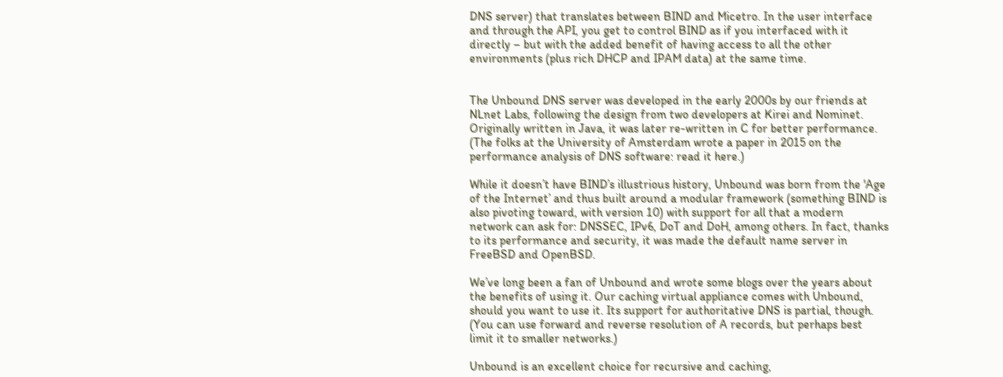DNS server) that translates between BIND and Micetro. In the user interface and through the API, you get to control BIND as if you interfaced with it directly – but with the added benefit of having access to all the other environments (plus rich DHCP and IPAM data) at the same time.


The Unbound DNS server was developed in the early 2000s by our friends at NLnet Labs, following the design from two developers at Kirei and Nominet. Originally written in Java, it was later re-written in C for better performance. (The folks at the University of Amsterdam wrote a paper in 2015 on the performance analysis of DNS software: read it here.)

While it doesn’t have BIND’s illustrious history, Unbound was born from the 'Age of the Internet’ and thus built around a modular framework (something BIND is also pivoting toward, with version 10) with support for all that a modern network can ask for: DNSSEC, IPv6, DoT and DoH, among others. In fact, thanks to its performance and security, it was made the default name server in FreeBSD and OpenBSD.

We’ve long been a fan of Unbound and wrote some blogs over the years about the benefits of using it. Our caching virtual appliance comes with Unbound, should you want to use it. Its support for authoritative DNS is partial, though. (You can use forward and reverse resolution of A records, but perhaps best limit it to smaller networks.)

Unbound is an excellent choice for recursive and caching,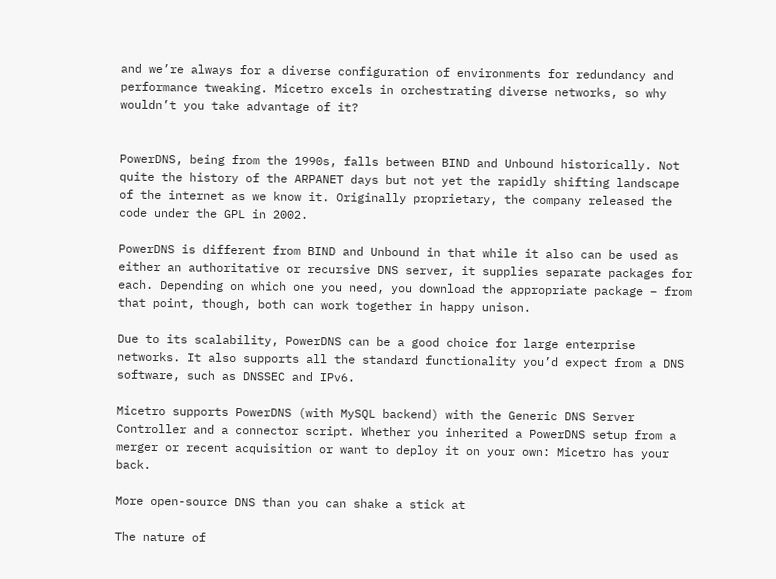and we’re always for a diverse configuration of environments for redundancy and performance tweaking. Micetro excels in orchestrating diverse networks, so why wouldn’t you take advantage of it?


PowerDNS, being from the 1990s, falls between BIND and Unbound historically. Not quite the history of the ARPANET days but not yet the rapidly shifting landscape of the internet as we know it. Originally proprietary, the company released the code under the GPL in 2002.

PowerDNS is different from BIND and Unbound in that while it also can be used as either an authoritative or recursive DNS server, it supplies separate packages for each. Depending on which one you need, you download the appropriate package – from that point, though, both can work together in happy unison.

Due to its scalability, PowerDNS can be a good choice for large enterprise networks. It also supports all the standard functionality you’d expect from a DNS software, such as DNSSEC and IPv6.

Micetro supports PowerDNS (with MySQL backend) with the Generic DNS Server Controller and a connector script. Whether you inherited a PowerDNS setup from a merger or recent acquisition or want to deploy it on your own: Micetro has your back.

More open-source DNS than you can shake a stick at

The nature of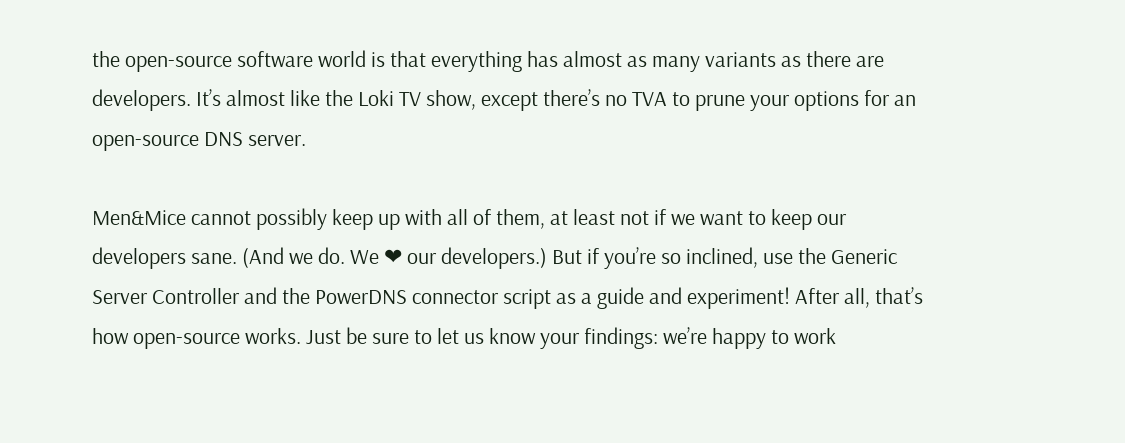the open-source software world is that everything has almost as many variants as there are developers. It’s almost like the Loki TV show, except there’s no TVA to prune your options for an open-source DNS server.

Men&Mice cannot possibly keep up with all of them, at least not if we want to keep our developers sane. (And we do. We ❤ our developers.) But if you’re so inclined, use the Generic Server Controller and the PowerDNS connector script as a guide and experiment! After all, that’s how open-source works. Just be sure to let us know your findings: we’re happy to work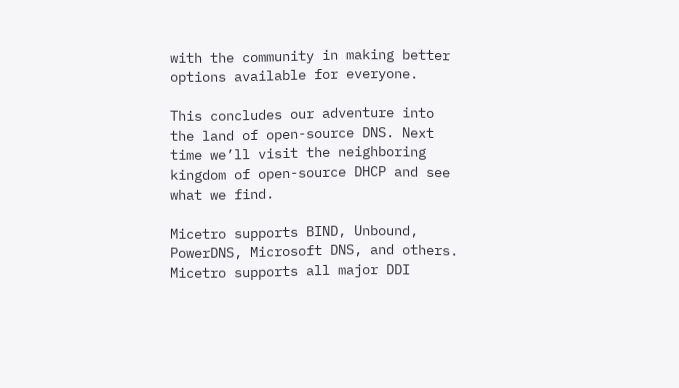with the community in making better options available for everyone.

This concludes our adventure into the land of open-source DNS. Next time we’ll visit the neighboring kingdom of open-source DHCP and see what we find.

Micetro supports BIND, Unbound, PowerDNS, Microsoft DNS, and others.
Micetro supports all major DDI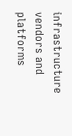infrastructure vendors and platforms